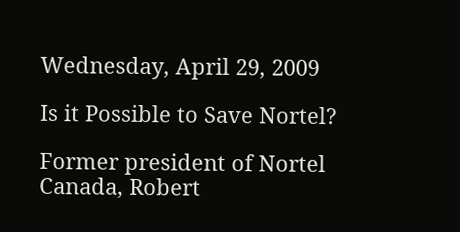Wednesday, April 29, 2009

Is it Possible to Save Nortel?

Former president of Nortel Canada, Robert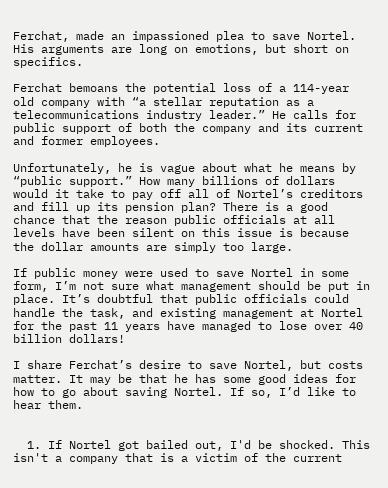Ferchat, made an impassioned plea to save Nortel. His arguments are long on emotions, but short on specifics.

Ferchat bemoans the potential loss of a 114-year old company with “a stellar reputation as a telecommunications industry leader.” He calls for public support of both the company and its current and former employees.

Unfortunately, he is vague about what he means by “public support.” How many billions of dollars would it take to pay off all of Nortel’s creditors and fill up its pension plan? There is a good chance that the reason public officials at all levels have been silent on this issue is because the dollar amounts are simply too large.

If public money were used to save Nortel in some form, I’m not sure what management should be put in place. It’s doubtful that public officials could handle the task, and existing management at Nortel for the past 11 years have managed to lose over 40 billion dollars!

I share Ferchat’s desire to save Nortel, but costs matter. It may be that he has some good ideas for how to go about saving Nortel. If so, I’d like to hear them.


  1. If Nortel got bailed out, I'd be shocked. This isn't a company that is a victim of the current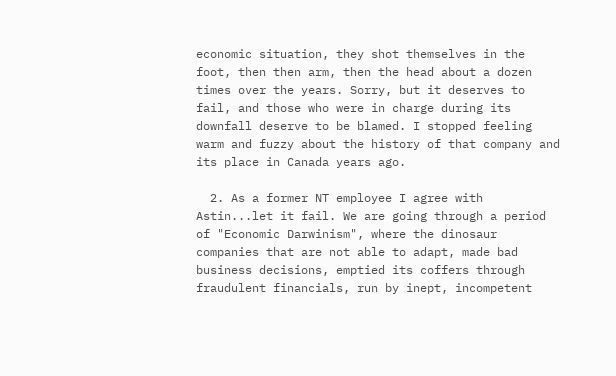economic situation, they shot themselves in the foot, then then arm, then the head about a dozen times over the years. Sorry, but it deserves to fail, and those who were in charge during its downfall deserve to be blamed. I stopped feeling warm and fuzzy about the history of that company and its place in Canada years ago.

  2. As a former NT employee I agree with Astin...let it fail. We are going through a period of "Economic Darwinism", where the dinosaur companies that are not able to adapt, made bad business decisions, emptied its coffers through fraudulent financials, run by inept, incompetent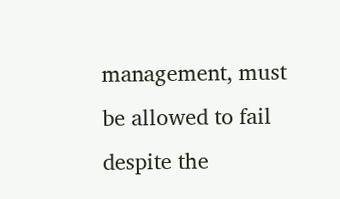management, must be allowed to fail despite the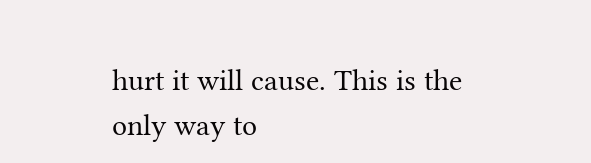hurt it will cause. This is the only way to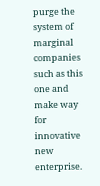purge the system of marginal companies such as this one and make way for innovative new enterprise.